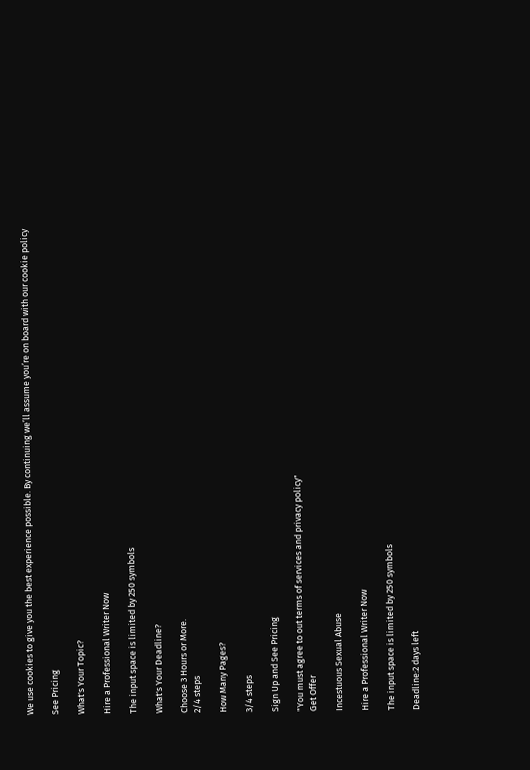We use cookies to give you the best experience possible. By continuing we’ll assume you’re on board with our cookie policy

See Pricing

What's Your Topic?

Hire a Professional Writer Now

The input space is limited by 250 symbols

What's Your Deadline?

Choose 3 Hours or More.
2/4 steps

How Many Pages?

3/4 steps

Sign Up and See Pricing

"You must agree to out terms of services and privacy policy"
Get Offer

Incestuous Sexual Abuse

Hire a Professional Writer Now

The input space is limited by 250 symbols

Deadline:2 days left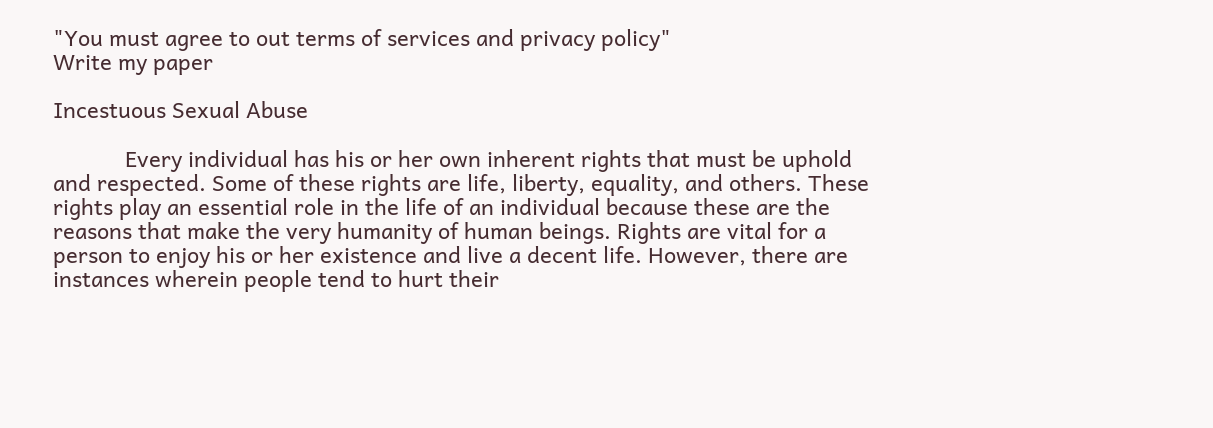"You must agree to out terms of services and privacy policy"
Write my paper

Incestuous Sexual Abuse

            Every individual has his or her own inherent rights that must be uphold and respected. Some of these rights are life, liberty, equality, and others. These rights play an essential role in the life of an individual because these are the reasons that make the very humanity of human beings. Rights are vital for a person to enjoy his or her existence and live a decent life. However, there are instances wherein people tend to hurt their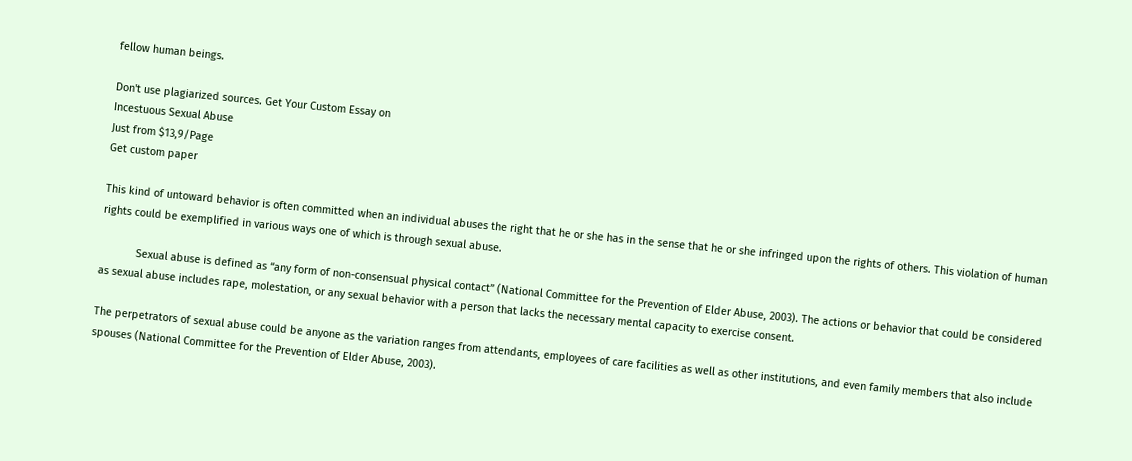fellow human beings.

Don't use plagiarized sources. Get Your Custom Essay on
Incestuous Sexual Abuse
Just from $13,9/Page
Get custom paper

This kind of untoward behavior is often committed when an individual abuses the right that he or she has in the sense that he or she infringed upon the rights of others. This violation of human rights could be exemplified in various ways one of which is through sexual abuse.

            Sexual abuse is defined as “any form of non-consensual physical contact” (National Committee for the Prevention of Elder Abuse, 2003). The actions or behavior that could be considered as sexual abuse includes rape, molestation, or any sexual behavior with a person that lacks the necessary mental capacity to exercise consent.

The perpetrators of sexual abuse could be anyone as the variation ranges from attendants, employees of care facilities as well as other institutions, and even family members that also include spouses (National Committee for the Prevention of Elder Abuse, 2003).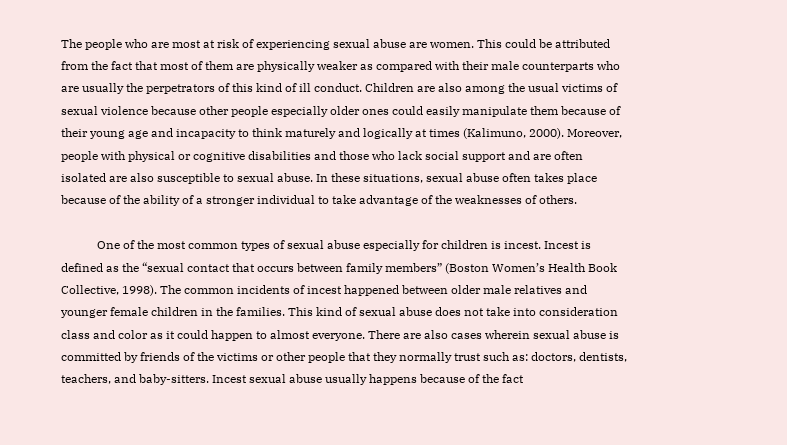The people who are most at risk of experiencing sexual abuse are women. This could be attributed from the fact that most of them are physically weaker as compared with their male counterparts who are usually the perpetrators of this kind of ill conduct. Children are also among the usual victims of sexual violence because other people especially older ones could easily manipulate them because of their young age and incapacity to think maturely and logically at times (Kalimuno, 2000). Moreover, people with physical or cognitive disabilities and those who lack social support and are often isolated are also susceptible to sexual abuse. In these situations, sexual abuse often takes place because of the ability of a stronger individual to take advantage of the weaknesses of others.

            One of the most common types of sexual abuse especially for children is incest. Incest is defined as the “sexual contact that occurs between family members” (Boston Women’s Health Book Collective, 1998). The common incidents of incest happened between older male relatives and younger female children in the families. This kind of sexual abuse does not take into consideration class and color as it could happen to almost everyone. There are also cases wherein sexual abuse is committed by friends of the victims or other people that they normally trust such as: doctors, dentists, teachers, and baby-sitters. Incest sexual abuse usually happens because of the fact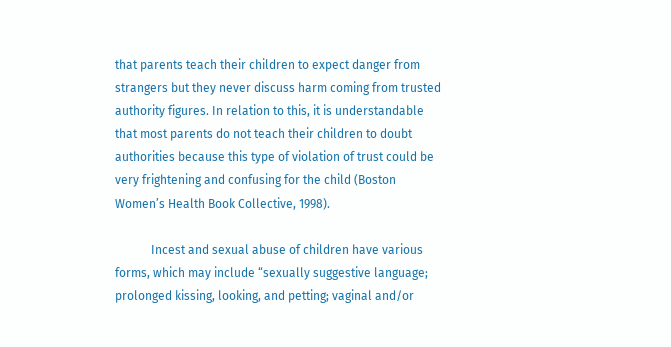that parents teach their children to expect danger from strangers but they never discuss harm coming from trusted authority figures. In relation to this, it is understandable that most parents do not teach their children to doubt authorities because this type of violation of trust could be very frightening and confusing for the child (Boston Women’s Health Book Collective, 1998).

            Incest and sexual abuse of children have various forms, which may include “sexually suggestive language; prolonged kissing, looking, and petting; vaginal and/or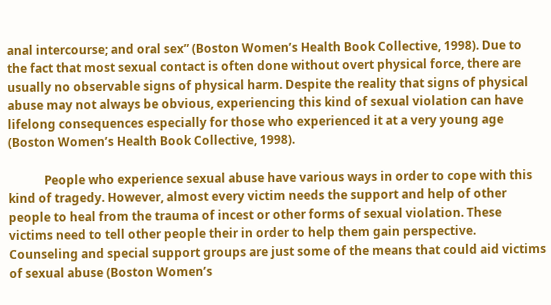anal intercourse; and oral sex” (Boston Women’s Health Book Collective, 1998). Due to the fact that most sexual contact is often done without overt physical force, there are usually no observable signs of physical harm. Despite the reality that signs of physical abuse may not always be obvious, experiencing this kind of sexual violation can have lifelong consequences especially for those who experienced it at a very young age (Boston Women’s Health Book Collective, 1998).

            People who experience sexual abuse have various ways in order to cope with this kind of tragedy. However, almost every victim needs the support and help of other people to heal from the trauma of incest or other forms of sexual violation. These victims need to tell other people their in order to help them gain perspective. Counseling and special support groups are just some of the means that could aid victims of sexual abuse (Boston Women’s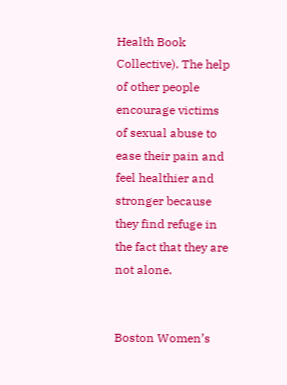Health Book Collective). The help of other people encourage victims of sexual abuse to ease their pain and feel healthier and stronger because they find refuge in the fact that they are not alone.


Boston Women’s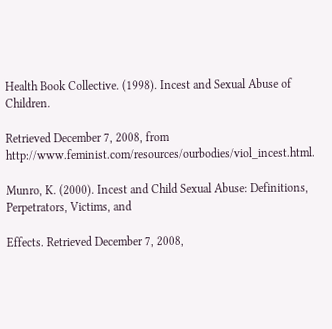Health Book Collective. (1998). Incest and Sexual Abuse of Children.

Retrieved December 7, 2008, from http://www.feminist.com/resources/ourbodies/viol_incest.html.

Munro, K. (2000). Incest and Child Sexual Abuse: Definitions, Perpetrators, Victims, and

Effects. Retrieved December 7, 2008,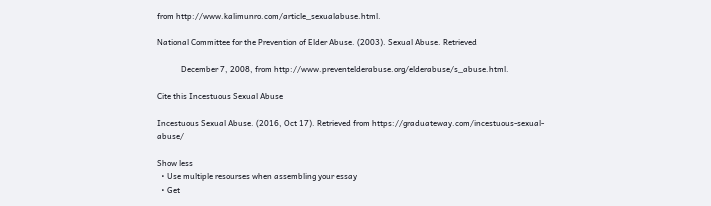from http://www.kalimunro.com/article_sexualabuse.html.

National Committee for the Prevention of Elder Abuse. (2003). Sexual Abuse. Retrieved

            December 7, 2008, from http://www.preventelderabuse.org/elderabuse/s_abuse.html.

Cite this Incestuous Sexual Abuse

Incestuous Sexual Abuse. (2016, Oct 17). Retrieved from https://graduateway.com/incestuous-sexual-abuse/

Show less
  • Use multiple resourses when assembling your essay
  • Get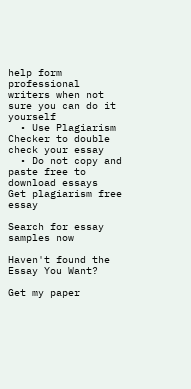help form professional writers when not sure you can do it yourself
  • Use Plagiarism Checker to double check your essay
  • Do not copy and paste free to download essays
Get plagiarism free essay

Search for essay samples now

Haven't found the Essay You Want?

Get my paper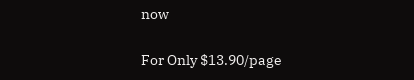now

For Only $13.90/page